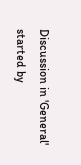Discussion in 'General' started by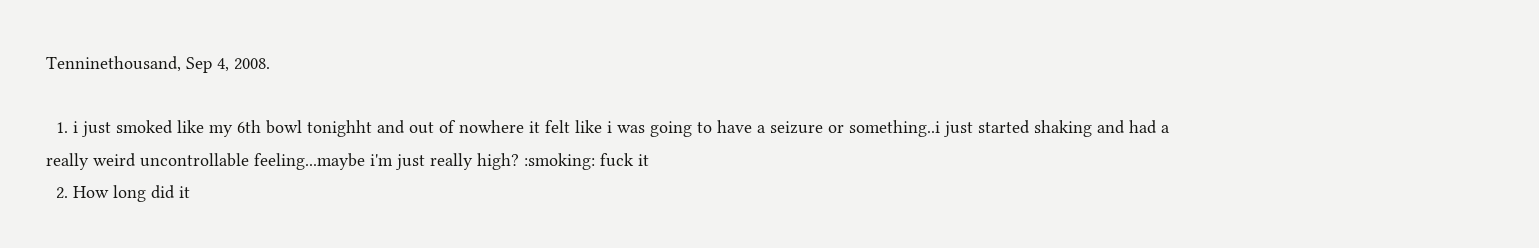Tenninethousand, Sep 4, 2008.

  1. i just smoked like my 6th bowl tonighht and out of nowhere it felt like i was going to have a seizure or something..i just started shaking and had a really weird uncontrollable feeling...maybe i'm just really high? :smoking: fuck it
  2. How long did it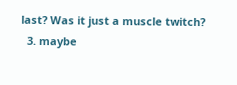last? Was it just a muscle twitch?
  3. maybe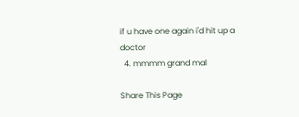if u have one again i'd hit up a doctor
  4. mmmm grand mal

Share This Page